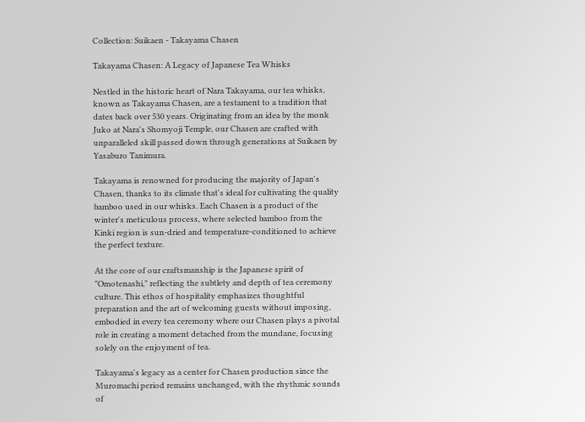Collection: Suikaen - Takayama Chasen

Takayama Chasen: A Legacy of Japanese Tea Whisks

Nestled in the historic heart of Nara Takayama, our tea whisks, known as Takayama Chasen, are a testament to a tradition that dates back over 530 years. Originating from an idea by the monk Juko at Nara's Shomyoji Temple, our Chasen are crafted with unparalleled skill passed down through generations at Suikaen by Yasaburo Tanimura.

Takayama is renowned for producing the majority of Japan's Chasen, thanks to its climate that's ideal for cultivating the quality bamboo used in our whisks. Each Chasen is a product of the winter's meticulous process, where selected bamboo from the Kinki region is sun-dried and temperature-conditioned to achieve the perfect texture.

At the core of our craftsmanship is the Japanese spirit of "Omotenashi," reflecting the subtlety and depth of tea ceremony culture. This ethos of hospitality emphasizes thoughtful preparation and the art of welcoming guests without imposing, embodied in every tea ceremony where our Chasen plays a pivotal role in creating a moment detached from the mundane, focusing solely on the enjoyment of tea.

Takayama's legacy as a center for Chasen production since the Muromachi period remains unchanged, with the rhythmic sounds of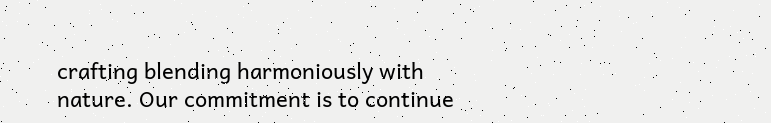crafting blending harmoniously with nature. Our commitment is to continue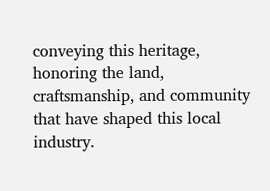conveying this heritage, honoring the land, craftsmanship, and community that have shaped this local industry.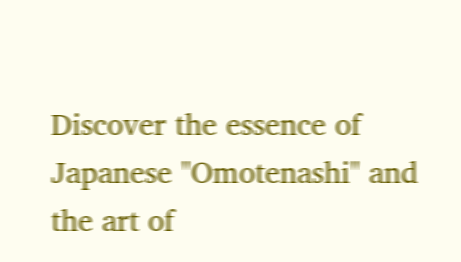Discover the essence of Japanese "Omotenashi" and the art of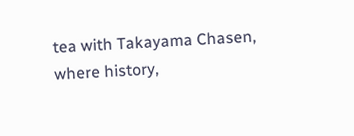tea with Takayama Chasen, where history,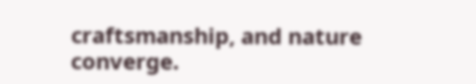craftsmanship, and nature converge.